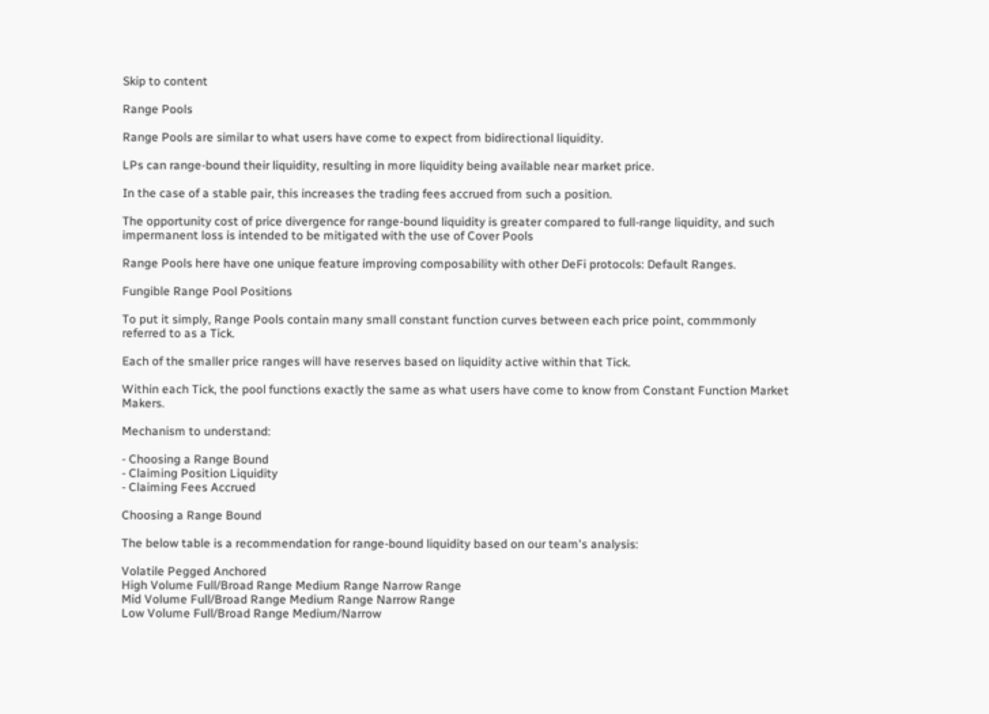Skip to content

Range Pools

Range Pools are similar to what users have come to expect from bidirectional liquidity.

LPs can range-bound their liquidity, resulting in more liquidity being available near market price.

In the case of a stable pair, this increases the trading fees accrued from such a position.

The opportunity cost of price divergence for range-bound liquidity is greater compared to full-range liquidity, and such impermanent loss is intended to be mitigated with the use of Cover Pools

Range Pools here have one unique feature improving composability with other DeFi protocols: Default Ranges.

Fungible Range Pool Positions

To put it simply, Range Pools contain many small constant function curves between each price point, commmonly referred to as a Tick.

Each of the smaller price ranges will have reserves based on liquidity active within that Tick.

Within each Tick, the pool functions exactly the same as what users have come to know from Constant Function Market Makers.

Mechanism to understand:

- Choosing a Range Bound
- Claiming Position Liquidity
- Claiming Fees Accrued

Choosing a Range Bound

The below table is a recommendation for range-bound liquidity based on our team's analysis:

Volatile Pegged Anchored
High Volume Full/Broad Range Medium Range Narrow Range
Mid Volume Full/Broad Range Medium Range Narrow Range
Low Volume Full/Broad Range Medium/Narrow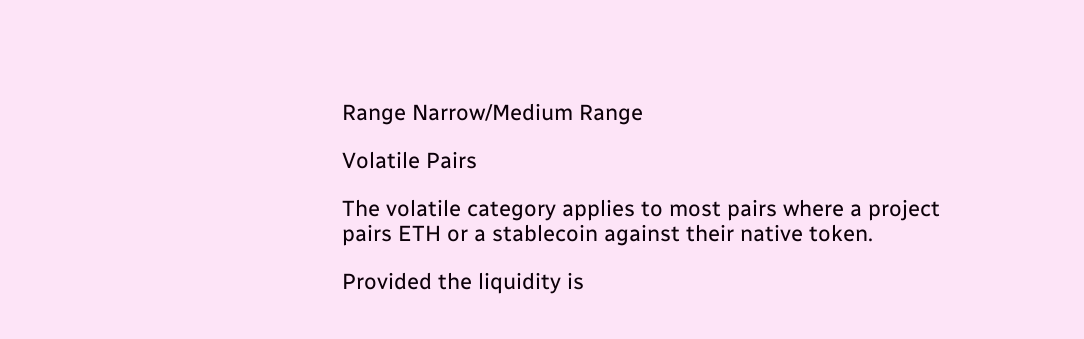Range Narrow/Medium Range

Volatile Pairs

The volatile category applies to most pairs where a project pairs ETH or a stablecoin against their native token.

Provided the liquidity is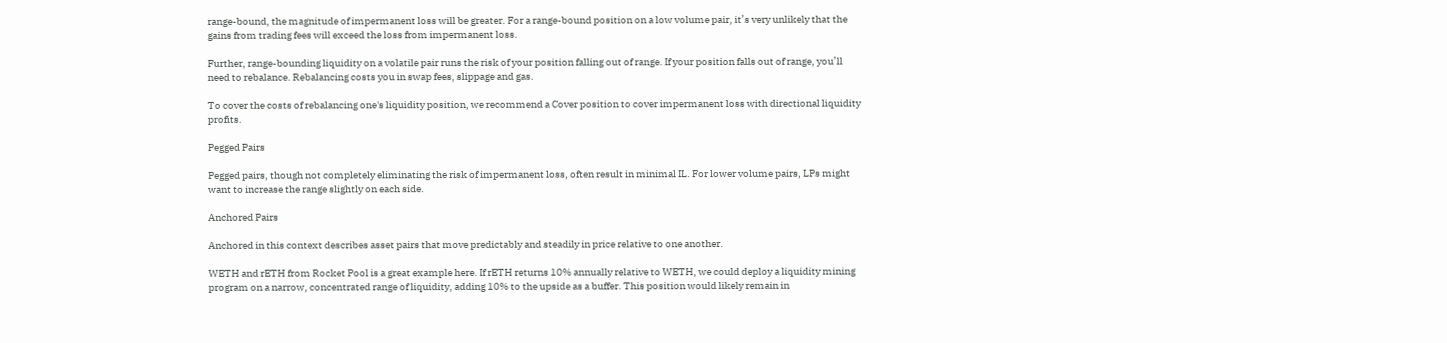range-bound, the magnitude of impermanent loss will be greater. For a range-bound position on a low volume pair, it’s very unlikely that the gains from trading fees will exceed the loss from impermanent loss.

Further, range-bounding liquidity on a volatile pair runs the risk of your position falling out of range. If your position falls out of range, you’ll need to rebalance. Rebalancing costs you in swap fees, slippage and gas.

To cover the costs of rebalancing one's liquidity position, we recommend a Cover position to cover impermanent loss with directional liquidity profits.

Pegged Pairs

Pegged pairs, though not completely eliminating the risk of impermanent loss, often result in minimal IL. For lower volume pairs, LPs might want to increase the range slightly on each side.

Anchored Pairs

Anchored in this context describes asset pairs that move predictably and steadily in price relative to one another.

WETH and rETH from Rocket Pool is a great example here. If rETH returns 10% annually relative to WETH, we could deploy a liquidity mining program on a narrow, concentrated range of liquidity, adding 10% to the upside as a buffer. This position would likely remain in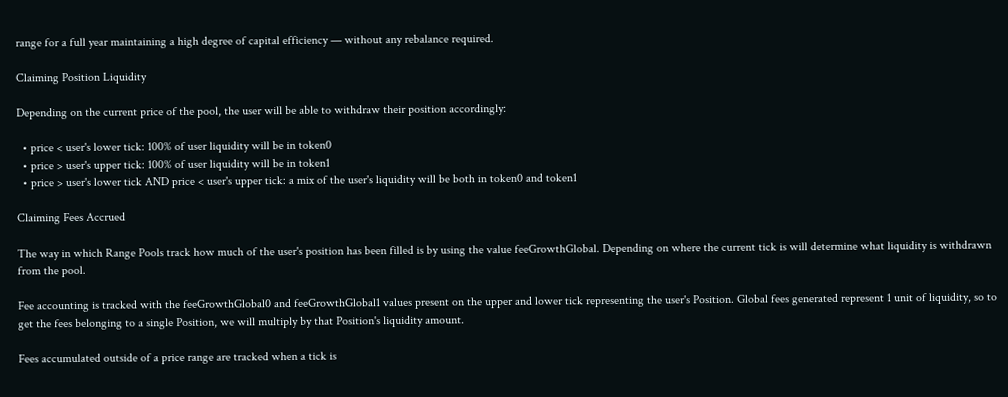range for a full year maintaining a high degree of capital efficiency — without any rebalance required.

Claiming Position Liquidity

Depending on the current price of the pool, the user will be able to withdraw their position accordingly:

  • price < user's lower tick: 100% of user liquidity will be in token0
  • price > user's upper tick: 100% of user liquidity will be in token1
  • price > user's lower tick AND price < user's upper tick: a mix of the user's liquidity will be both in token0 and token1

Claiming Fees Accrued

The way in which Range Pools track how much of the user's position has been filled is by using the value feeGrowthGlobal. Depending on where the current tick is will determine what liquidity is withdrawn from the pool.

Fee accounting is tracked with the feeGrowthGlobal0 and feeGrowthGlobal1 values present on the upper and lower tick representing the user's Position. Global fees generated represent 1 unit of liquidity, so to get the fees belonging to a single Position, we will multiply by that Position's liquidity amount.

Fees accumulated outside of a price range are tracked when a tick is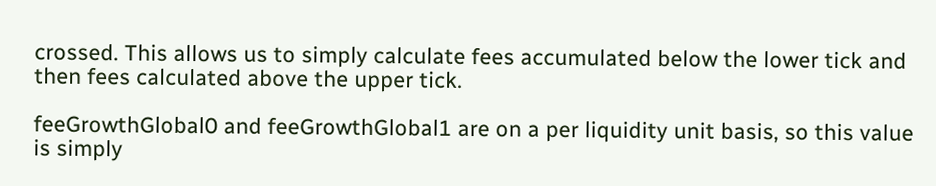crossed. This allows us to simply calculate fees accumulated below the lower tick and then fees calculated above the upper tick.

feeGrowthGlobal0 and feeGrowthGlobal1 are on a per liquidity unit basis, so this value is simply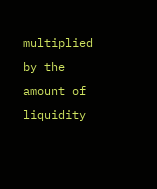multiplied by the amount of liquidity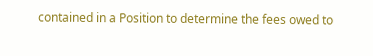contained in a Position to determine the fees owed to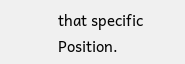that specific Position.